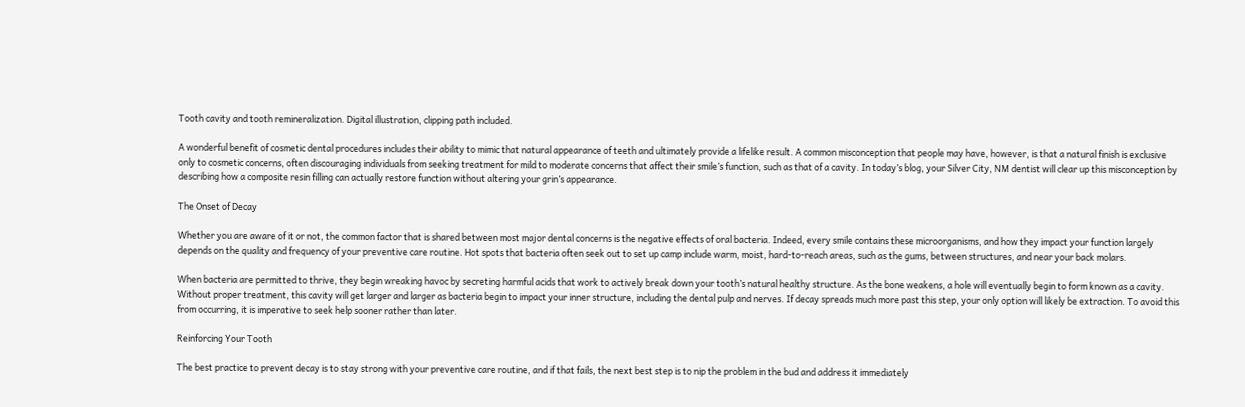Tooth cavity and tooth remineralization. Digital illustration, clipping path included.

A wonderful benefit of cosmetic dental procedures includes their ability to mimic that natural appearance of teeth and ultimately provide a lifelike result. A common misconception that people may have, however, is that a natural finish is exclusive only to cosmetic concerns, often discouraging individuals from seeking treatment for mild to moderate concerns that affect their smile’s function, such as that of a cavity. In today’s blog, your Silver City, NM dentist will clear up this misconception by describing how a composite resin filling can actually restore function without altering your grin’s appearance.

The Onset of Decay

Whether you are aware of it or not, the common factor that is shared between most major dental concerns is the negative effects of oral bacteria. Indeed, every smile contains these microorganisms, and how they impact your function largely depends on the quality and frequency of your preventive care routine. Hot spots that bacteria often seek out to set up camp include warm, moist, hard-to-reach areas, such as the gums, between structures, and near your back molars.

When bacteria are permitted to thrive, they begin wreaking havoc by secreting harmful acids that work to actively break down your tooth’s natural healthy structure. As the bone weakens, a hole will eventually begin to form known as a cavity. Without proper treatment, this cavity will get larger and larger as bacteria begin to impact your inner structure, including the dental pulp and nerves. If decay spreads much more past this step, your only option will likely be extraction. To avoid this from occurring, it is imperative to seek help sooner rather than later.

Reinforcing Your Tooth

The best practice to prevent decay is to stay strong with your preventive care routine, and if that fails, the next best step is to nip the problem in the bud and address it immediately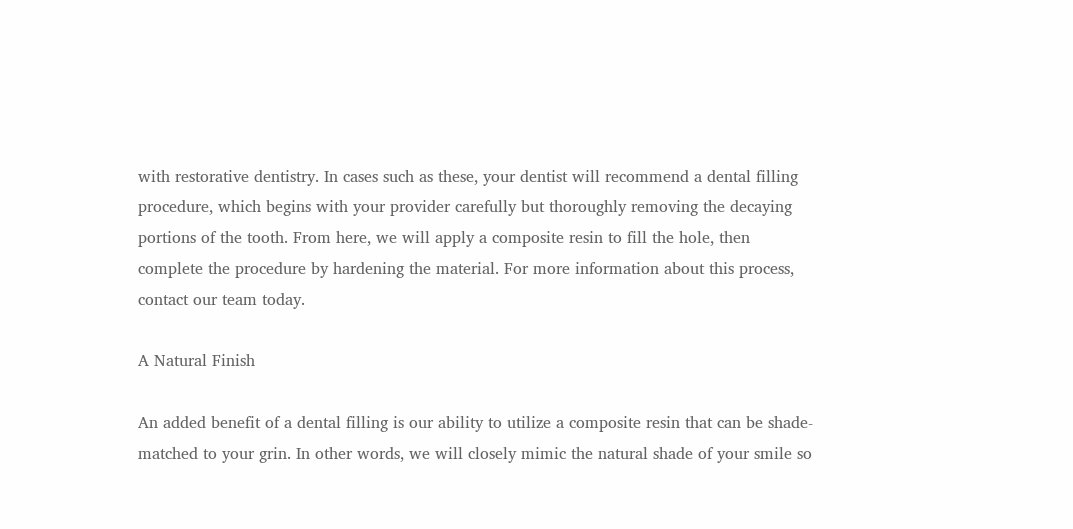with restorative dentistry. In cases such as these, your dentist will recommend a dental filling procedure, which begins with your provider carefully but thoroughly removing the decaying portions of the tooth. From here, we will apply a composite resin to fill the hole, then complete the procedure by hardening the material. For more information about this process, contact our team today.

A Natural Finish

An added benefit of a dental filling is our ability to utilize a composite resin that can be shade-matched to your grin. In other words, we will closely mimic the natural shade of your smile so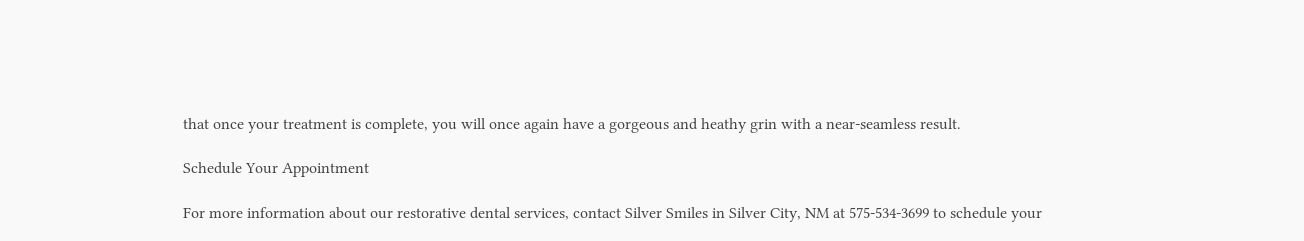that once your treatment is complete, you will once again have a gorgeous and heathy grin with a near-seamless result.

Schedule Your Appointment

For more information about our restorative dental services, contact Silver Smiles in Silver City, NM at 575-534-3699 to schedule your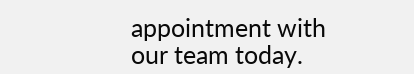appointment with our team today.